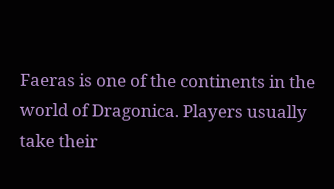Faeras is one of the continents in the world of Dragonica. Players usually take their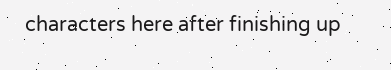characters here after finishing up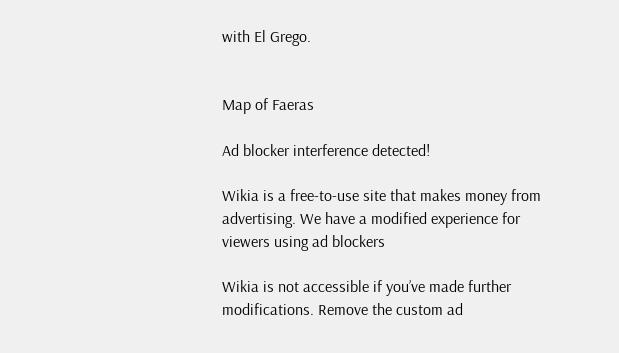with El Grego.


Map of Faeras

Ad blocker interference detected!

Wikia is a free-to-use site that makes money from advertising. We have a modified experience for viewers using ad blockers

Wikia is not accessible if you’ve made further modifications. Remove the custom ad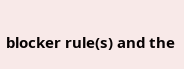blocker rule(s) and the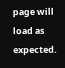page will load as expected.